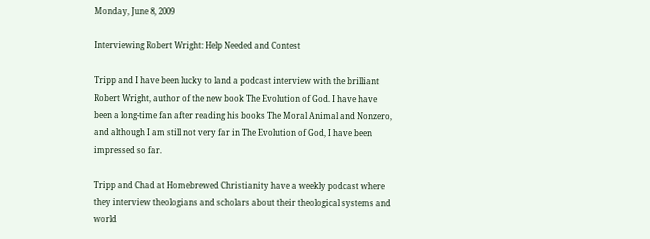Monday, June 8, 2009

Interviewing Robert Wright: Help Needed and Contest

Tripp and I have been lucky to land a podcast interview with the brilliant Robert Wright, author of the new book The Evolution of God. I have have been a long-time fan after reading his books The Moral Animal and Nonzero, and although I am still not very far in The Evolution of God, I have been impressed so far.

Tripp and Chad at Homebrewed Christianity have a weekly podcast where they interview theologians and scholars about their theological systems and world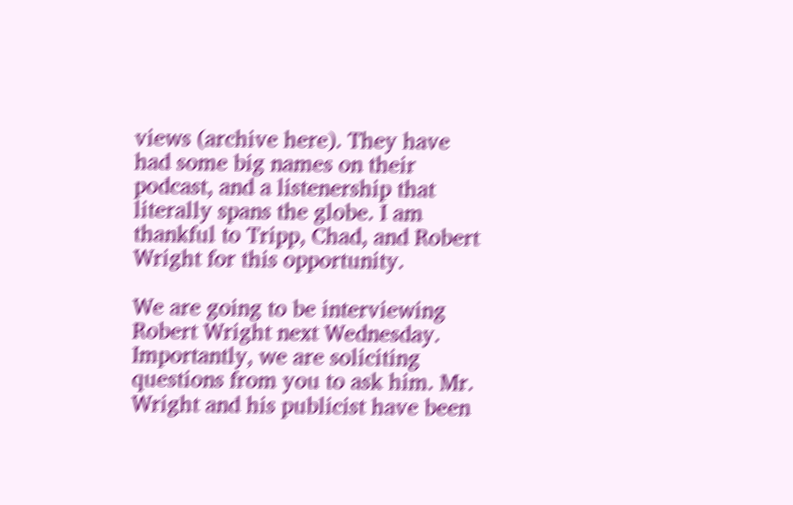views (archive here). They have had some big names on their podcast, and a listenership that literally spans the globe. I am thankful to Tripp, Chad, and Robert Wright for this opportunity.

We are going to be interviewing Robert Wright next Wednesday. Importantly, we are soliciting questions from you to ask him. Mr. Wright and his publicist have been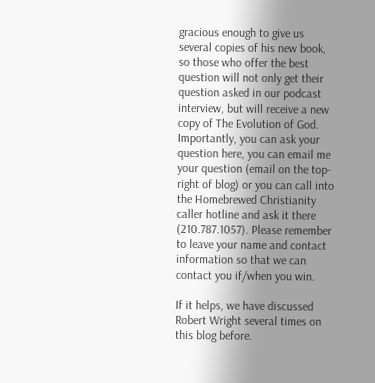gracious enough to give us several copies of his new book, so those who offer the best question will not only get their question asked in our podcast interview, but will receive a new copy of The Evolution of God. Importantly, you can ask your question here, you can email me your question (email on the top-right of blog) or you can call into the Homebrewed Christianity caller hotline and ask it there (210.787.1057). Please remember to leave your name and contact information so that we can contact you if/when you win.

If it helps, we have discussed Robert Wright several times on this blog before.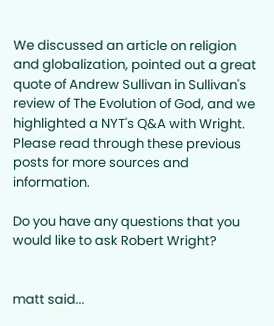We discussed an article on religion and globalization, pointed out a great quote of Andrew Sullivan in Sullivan's review of The Evolution of God, and we highlighted a NYT's Q&A with Wright. Please read through these previous posts for more sources and information.

Do you have any questions that you would like to ask Robert Wright?


matt said...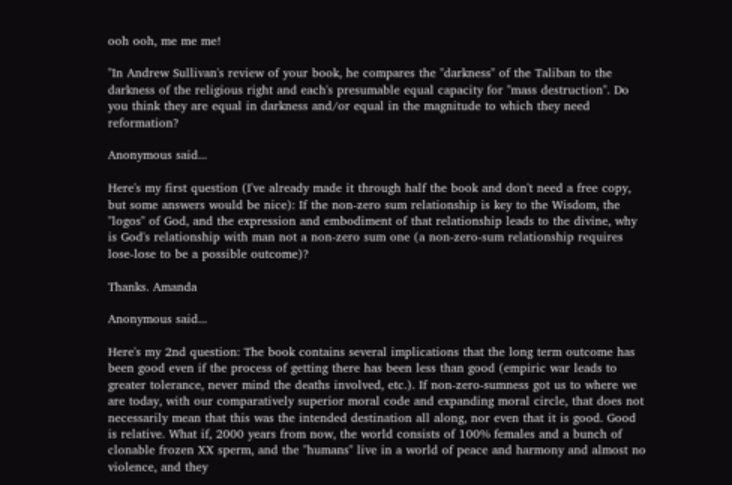ooh ooh, me me me!

"In Andrew Sullivan's review of your book, he compares the "darkness" of the Taliban to the darkness of the religious right and each's presumable equal capacity for "mass destruction". Do you think they are equal in darkness and/or equal in the magnitude to which they need reformation?

Anonymous said...

Here's my first question (I've already made it through half the book and don't need a free copy, but some answers would be nice): If the non-zero sum relationship is key to the Wisdom, the "logos" of God, and the expression and embodiment of that relationship leads to the divine, why is God's relationship with man not a non-zero sum one (a non-zero-sum relationship requires lose-lose to be a possible outcome)?

Thanks. Amanda

Anonymous said...

Here's my 2nd question: The book contains several implications that the long term outcome has been good even if the process of getting there has been less than good (empiric war leads to greater tolerance, never mind the deaths involved, etc.). If non-zero-sumness got us to where we are today, with our comparatively superior moral code and expanding moral circle, that does not necessarily mean that this was the intended destination all along, nor even that it is good. Good is relative. What if, 2000 years from now, the world consists of 100% females and a bunch of clonable frozen XX sperm, and the "humans" live in a world of peace and harmony and almost no violence, and they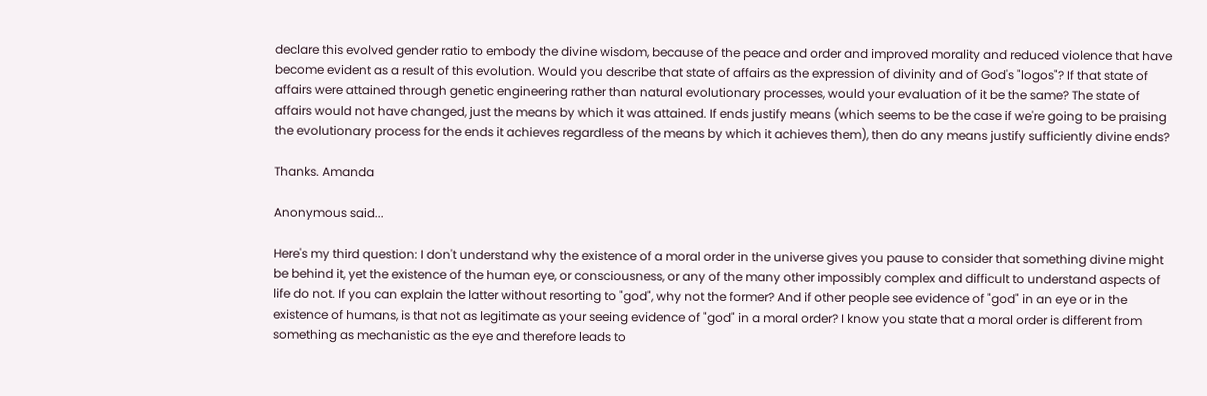declare this evolved gender ratio to embody the divine wisdom, because of the peace and order and improved morality and reduced violence that have become evident as a result of this evolution. Would you describe that state of affairs as the expression of divinity and of God's "logos"? If that state of affairs were attained through genetic engineering rather than natural evolutionary processes, would your evaluation of it be the same? The state of affairs would not have changed, just the means by which it was attained. If ends justify means (which seems to be the case if we're going to be praising the evolutionary process for the ends it achieves regardless of the means by which it achieves them), then do any means justify sufficiently divine ends?

Thanks. Amanda

Anonymous said...

Here's my third question: I don't understand why the existence of a moral order in the universe gives you pause to consider that something divine might be behind it, yet the existence of the human eye, or consciousness, or any of the many other impossibly complex and difficult to understand aspects of life do not. If you can explain the latter without resorting to "god", why not the former? And if other people see evidence of "god" in an eye or in the existence of humans, is that not as legitimate as your seeing evidence of "god" in a moral order? I know you state that a moral order is different from something as mechanistic as the eye and therefore leads to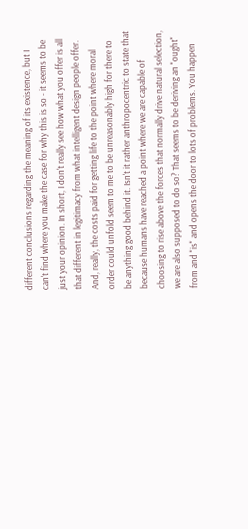different conclusions regarding the meaning of its existence, but I can't find where you make the case for why this is so - it seems to be just your opinion. In short, I don't really see how what you offer is all that different in legitimacy from what intelligent design people offer. And, really, the costs paid for getting life to the point where moral order could unfold seem to me to be unreasonably high for there to be anything good behind it. Isn't it rather anthropocentric to state that because humans have reached a point where we are capable of choosing to rise above the forces that normally drive natural selection, we are also supposed to do so? That seems to be deriving an "ought" from and "is" and opens the door to lots of problems. You happen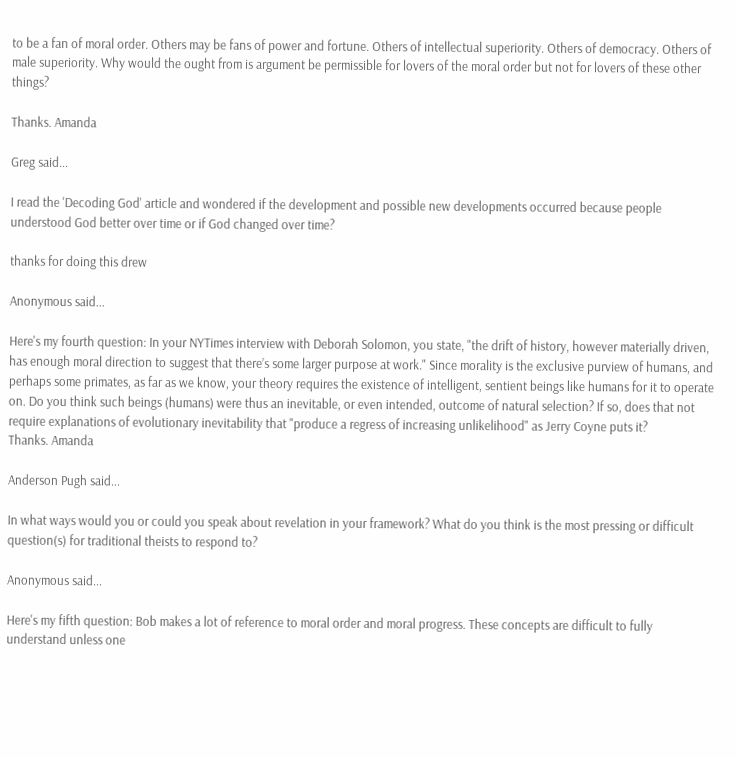to be a fan of moral order. Others may be fans of power and fortune. Others of intellectual superiority. Others of democracy. Others of male superiority. Why would the ought from is argument be permissible for lovers of the moral order but not for lovers of these other things?

Thanks. Amanda

Greg said...

I read the 'Decoding God' article and wondered if the development and possible new developments occurred because people understood God better over time or if God changed over time?

thanks for doing this drew

Anonymous said...

Here's my fourth question: In your NYTimes interview with Deborah Solomon, you state, "the drift of history, however materially driven, has enough moral direction to suggest that there’s some larger purpose at work." Since morality is the exclusive purview of humans, and perhaps some primates, as far as we know, your theory requires the existence of intelligent, sentient beings like humans for it to operate on. Do you think such beings (humans) were thus an inevitable, or even intended, outcome of natural selection? If so, does that not require explanations of evolutionary inevitability that "produce a regress of increasing unlikelihood" as Jerry Coyne puts it?
Thanks. Amanda

Anderson Pugh said...

In what ways would you or could you speak about revelation in your framework? What do you think is the most pressing or difficult question(s) for traditional theists to respond to?

Anonymous said...

Here's my fifth question: Bob makes a lot of reference to moral order and moral progress. These concepts are difficult to fully understand unless one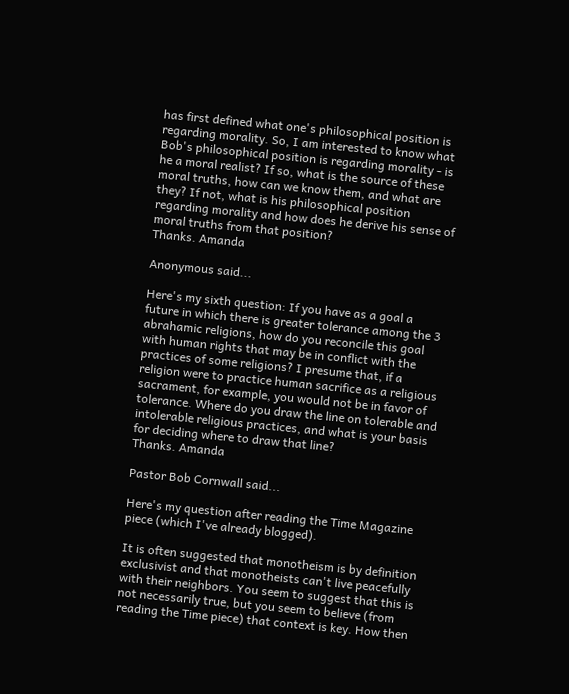has first defined what one's philosophical position is regarding morality. So, I am interested to know what Bob's philosophical position is regarding morality - is he a moral realist? If so, what is the source of these moral truths, how can we know them, and what are they? If not, what is his philosophical position regarding morality and how does he derive his sense of moral truths from that position?
Thanks. Amanda

Anonymous said...

Here's my sixth question: If you have as a goal a future in which there is greater tolerance among the 3 abrahamic religions, how do you reconcile this goal with human rights that may be in conflict with the practices of some religions? I presume that, if a religion were to practice human sacrifice as a religious sacrament, for example, you would not be in favor of tolerance. Where do you draw the line on tolerable and intolerable religious practices, and what is your basis for deciding where to draw that line?
Thanks. Amanda

Pastor Bob Cornwall said...

Here's my question after reading the Time Magazine piece (which I've already blogged).

It is often suggested that monotheism is by definition exclusivist and that monotheists can't live peacefully with their neighbors. You seem to suggest that this is not necessarily true, but you seem to believe (from reading the Time piece) that context is key. How then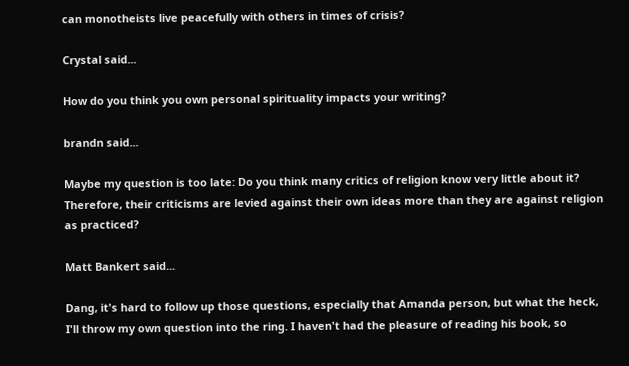can monotheists live peacefully with others in times of crisis?

Crystal said...

How do you think you own personal spirituality impacts your writing?

brandn said...

Maybe my question is too late: Do you think many critics of religion know very little about it? Therefore, their criticisms are levied against their own ideas more than they are against religion as practiced?

Matt Bankert said...

Dang, it's hard to follow up those questions, especially that Amanda person, but what the heck, I'll throw my own question into the ring. I haven't had the pleasure of reading his book, so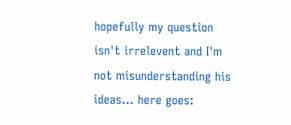hopefully my question isn't irrelevent and I'm not misunderstanding his ideas... here goes: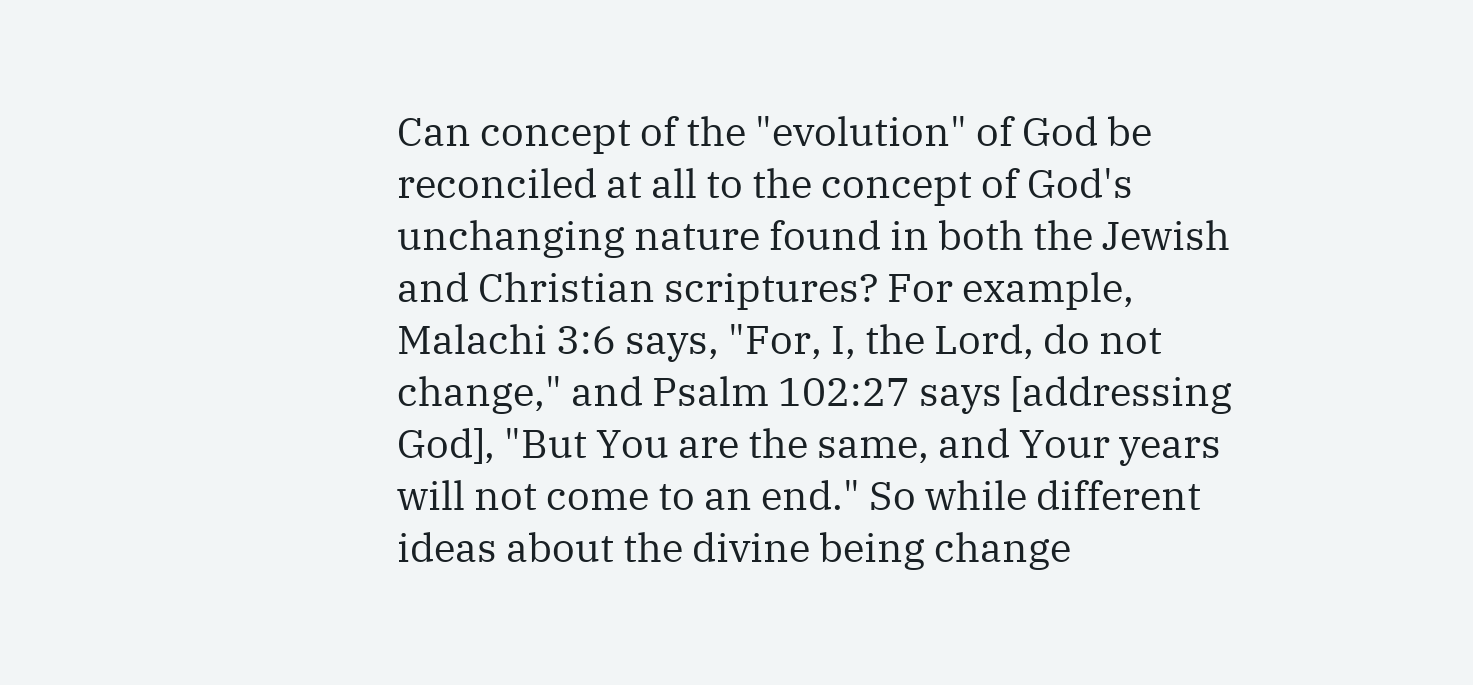Can concept of the "evolution" of God be reconciled at all to the concept of God's unchanging nature found in both the Jewish and Christian scriptures? For example, Malachi 3:6 says, "For, I, the Lord, do not change," and Psalm 102:27 says [addressing God], "But You are the same, and Your years will not come to an end." So while different ideas about the divine being change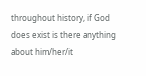throughout history, if God does exist is there anything about him/her/it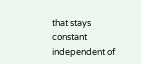that stays constant independent of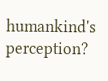humankind's perception?